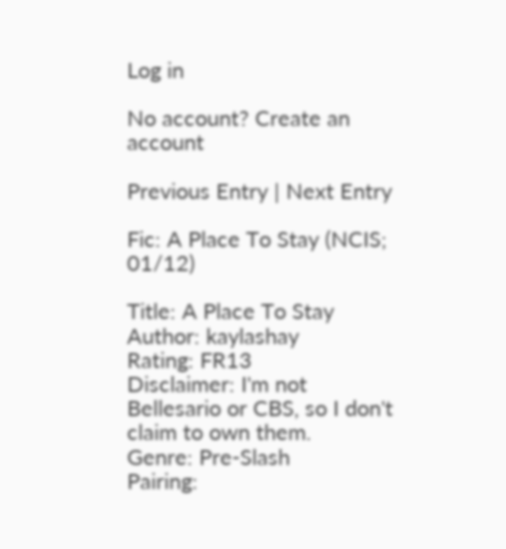Log in

No account? Create an account

Previous Entry | Next Entry

Fic: A Place To Stay (NCIS; 01/12)

Title: A Place To Stay
Author: kaylashay
Rating: FR13
Disclaimer: I'm not Bellesario or CBS, so I don't claim to own them.
Genre: Pre-Slash
Pairing: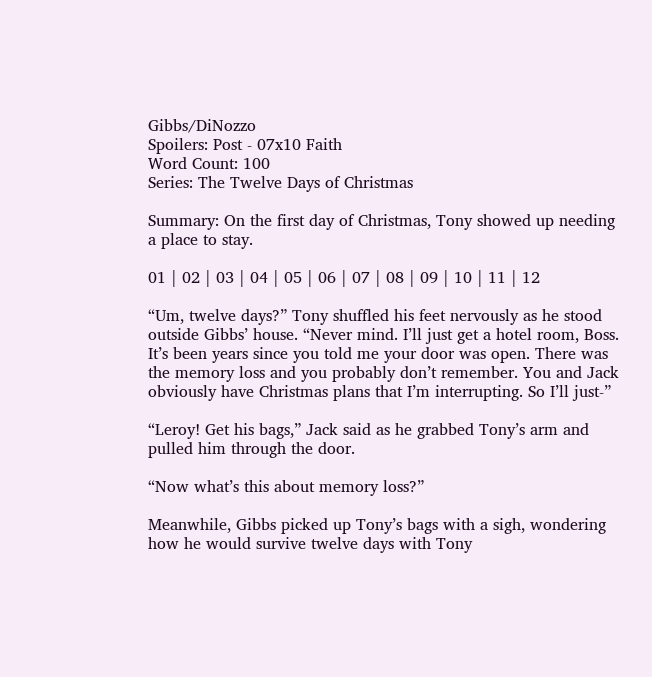Gibbs/DiNozzo
Spoilers: Post - 07x10 Faith
Word Count: 100
Series: The Twelve Days of Christmas

Summary: On the first day of Christmas, Tony showed up needing a place to stay.

01 | 02 | 03 | 04 | 05 | 06 | 07 | 08 | 09 | 10 | 11 | 12

“Um, twelve days?” Tony shuffled his feet nervously as he stood outside Gibbs’ house. “Never mind. I’ll just get a hotel room, Boss. It’s been years since you told me your door was open. There was the memory loss and you probably don’t remember. You and Jack obviously have Christmas plans that I’m interrupting. So I’ll just-”

“Leroy! Get his bags,” Jack said as he grabbed Tony’s arm and pulled him through the door.

“Now what’s this about memory loss?”

Meanwhile, Gibbs picked up Tony’s bags with a sigh, wondering how he would survive twelve days with Tony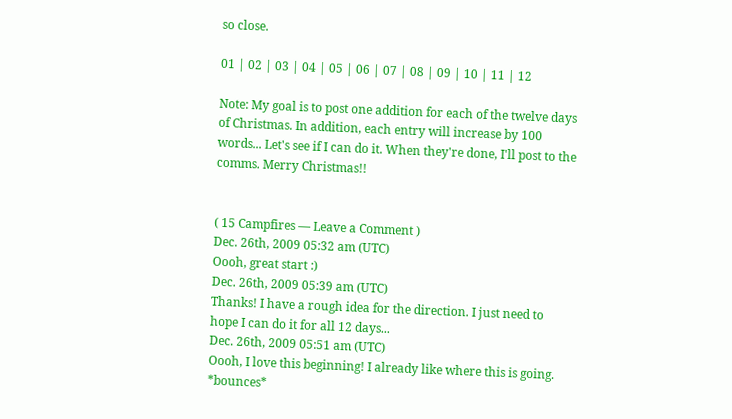so close.

01 | 02 | 03 | 04 | 05 | 06 | 07 | 08 | 09 | 10 | 11 | 12

Note: My goal is to post one addition for each of the twelve days of Christmas. In addition, each entry will increase by 100 words... Let's see if I can do it. When they're done, I'll post to the comms. Merry Christmas!!


( 15 Campfires — Leave a Comment )
Dec. 26th, 2009 05:32 am (UTC)
Oooh, great start :)
Dec. 26th, 2009 05:39 am (UTC)
Thanks! I have a rough idea for the direction. I just need to hope I can do it for all 12 days...
Dec. 26th, 2009 05:51 am (UTC)
Oooh, I love this beginning! I already like where this is going. *bounces*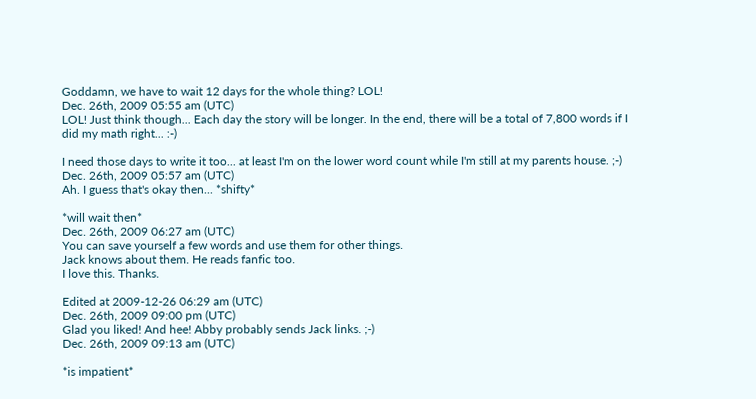Goddamn, we have to wait 12 days for the whole thing? LOL!
Dec. 26th, 2009 05:55 am (UTC)
LOL! Just think though... Each day the story will be longer. In the end, there will be a total of 7,800 words if I did my math right... :-)

I need those days to write it too... at least I'm on the lower word count while I'm still at my parents house. ;-)
Dec. 26th, 2009 05:57 am (UTC)
Ah. I guess that's okay then... *shifty*

*will wait then*
Dec. 26th, 2009 06:27 am (UTC)
You can save yourself a few words and use them for other things.
Jack knows about them. He reads fanfic too.
I love this. Thanks.

Edited at 2009-12-26 06:29 am (UTC)
Dec. 26th, 2009 09:00 pm (UTC)
Glad you liked! And hee! Abby probably sends Jack links. ;-)
Dec. 26th, 2009 09:13 am (UTC)

*is impatient*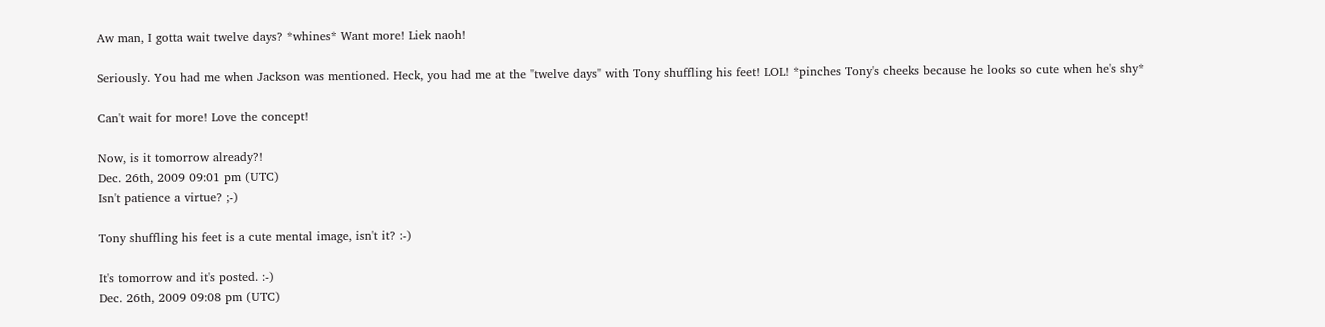Aw man, I gotta wait twelve days? *whines* Want more! Liek naoh!

Seriously. You had me when Jackson was mentioned. Heck, you had me at the "twelve days" with Tony shuffling his feet! LOL! *pinches Tony's cheeks because he looks so cute when he's shy*

Can't wait for more! Love the concept!

Now, is it tomorrow already?!
Dec. 26th, 2009 09:01 pm (UTC)
Isn't patience a virtue? ;-)

Tony shuffling his feet is a cute mental image, isn't it? :-)

It's tomorrow and it's posted. :-)
Dec. 26th, 2009 09:08 pm (UTC)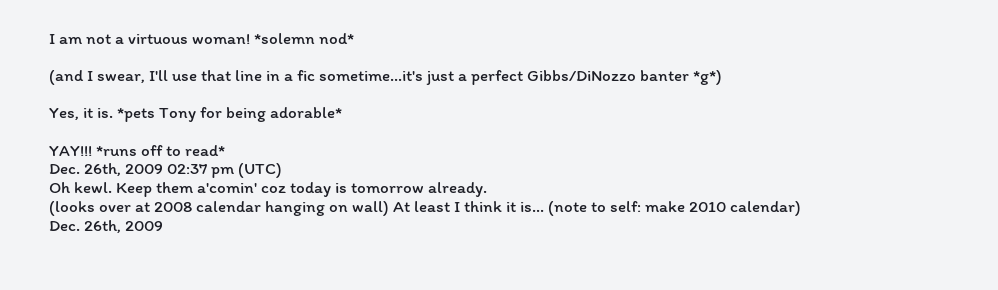I am not a virtuous woman! *solemn nod*

(and I swear, I'll use that line in a fic sometime...it's just a perfect Gibbs/DiNozzo banter *g*)

Yes, it is. *pets Tony for being adorable*

YAY!!! *runs off to read*
Dec. 26th, 2009 02:37 pm (UTC)
Oh kewl. Keep them a'comin' coz today is tomorrow already.
(looks over at 2008 calendar hanging on wall) At least I think it is... (note to self: make 2010 calendar)
Dec. 26th, 2009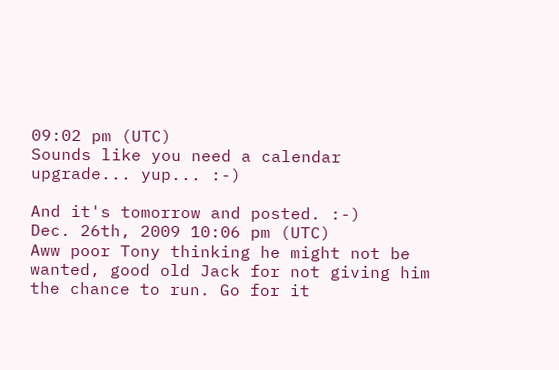09:02 pm (UTC)
Sounds like you need a calendar upgrade... yup... :-)

And it's tomorrow and posted. :-)
Dec. 26th, 2009 10:06 pm (UTC)
Aww poor Tony thinking he might not be wanted, good old Jack for not giving him the chance to run. Go for it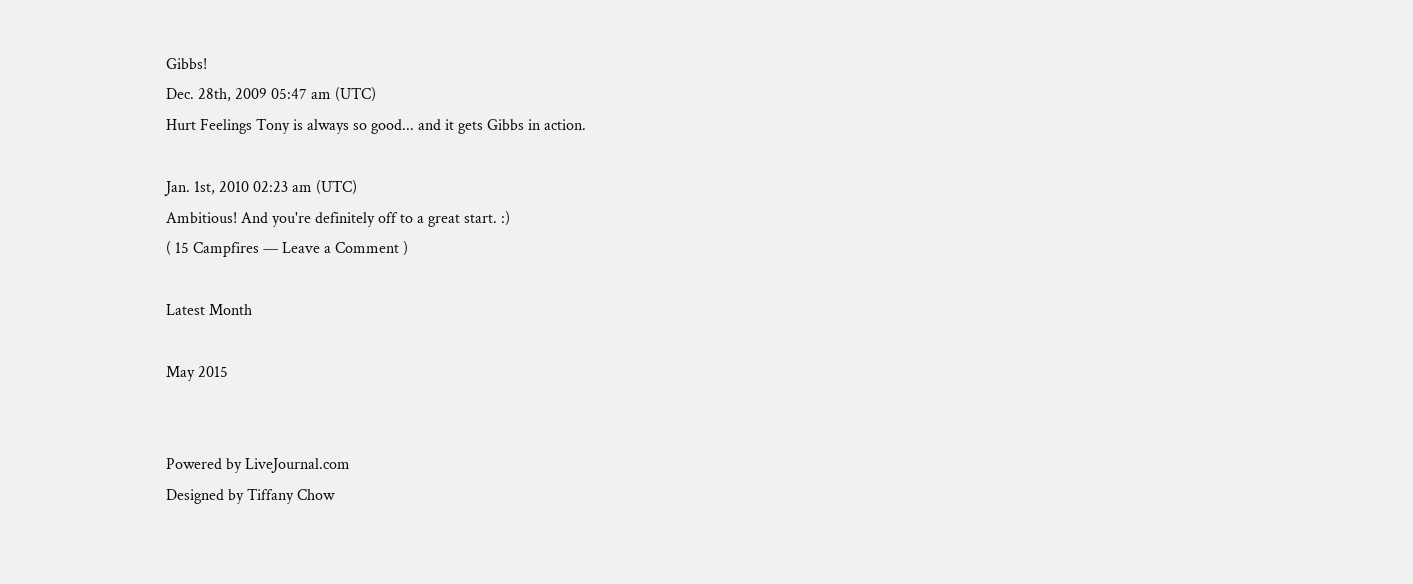Gibbs!
Dec. 28th, 2009 05:47 am (UTC)
Hurt Feelings Tony is always so good... and it gets Gibbs in action.

Jan. 1st, 2010 02:23 am (UTC)
Ambitious! And you're definitely off to a great start. :)
( 15 Campfires — Leave a Comment )

Latest Month

May 2015


Powered by LiveJournal.com
Designed by Tiffany Chow